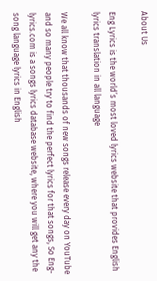About Us

Eng Lyrics is the world’s most loved lyrics website that provides English lyrics translation in all language

We all know that thousands of new songs release every day on YouTube and so many people try to find the perfect lyrics for that songs, So Eng-lyrics.com is a songs lyrics database website, where you will get any the song language lyrics in English